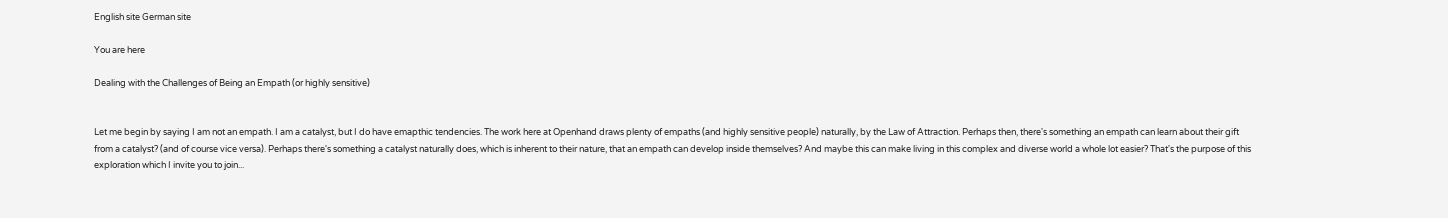English site German site

You are here

Dealing with the Challenges of Being an Empath (or highly sensitive)


Let me begin by saying I am not an empath. I am a catalyst, but I do have emapthic tendencies. The work here at Openhand draws plenty of empaths (and highly sensitive people) naturally, by the Law of Attraction. Perhaps then, there's something an empath can learn about their gift from a catalyst? (and of course vice versa). Perhaps there's something a catalyst naturally does, which is inherent to their nature, that an empath can develop inside themselves? And maybe this can make living in this complex and diverse world a whole lot easier? That's the purpose of this exploration which I invite you to join...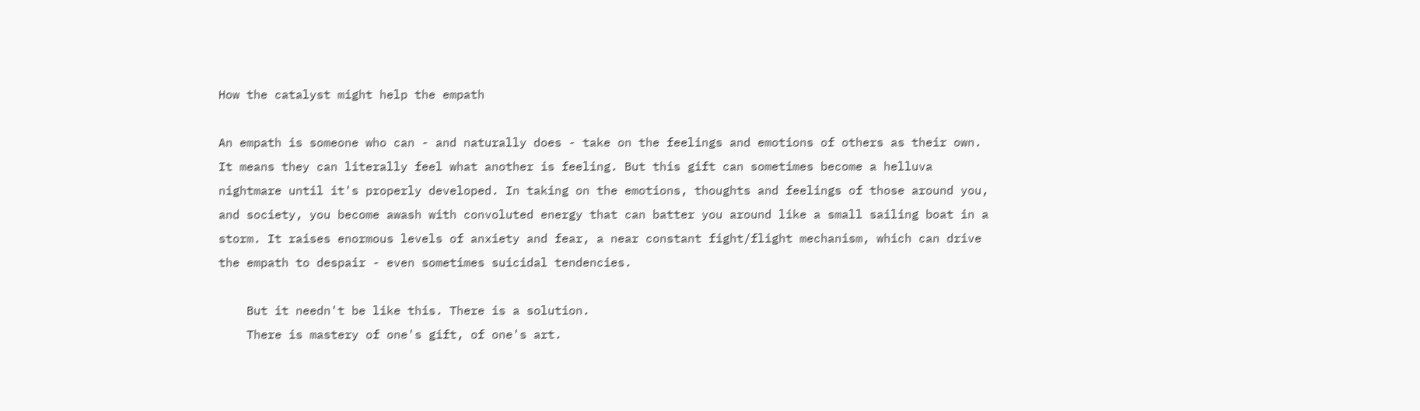How the catalyst might help the empath

An empath is someone who can - and naturally does - take on the feelings and emotions of others as their own. It means they can literally feel what another is feeling. But this gift can sometimes become a helluva nightmare until it's properly developed. In taking on the emotions, thoughts and feelings of those around you, and society, you become awash with convoluted energy that can batter you around like a small sailing boat in a storm. It raises enormous levels of anxiety and fear, a near constant fight/flight mechanism, which can drive the empath to despair - even sometimes suicidal tendencies.

    But it needn't be like this. There is a solution.
    There is mastery of one's gift, of one's art.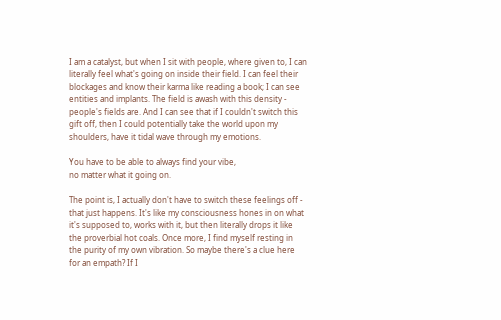I am a catalyst, but when I sit with people, where given to, I can literally feel what's going on inside their field. I can feel their blockages and know their karma like reading a book; I can see entities and implants. The field is awash with this density - people's fields are. And I can see that if I couldn't switch this gift off, then I could potentially take the world upon my shoulders, have it tidal wave through my emotions.

You have to be able to always find your vibe,
no matter what it going on.

The point is, I actually don't have to switch these feelings off - that just happens. It's like my consciousness hones in on what it's supposed to, works with it, but then literally drops it like the proverbial hot coals. Once more, I find myself resting in the purity of my own vibration. So maybe there's a clue here for an empath? If I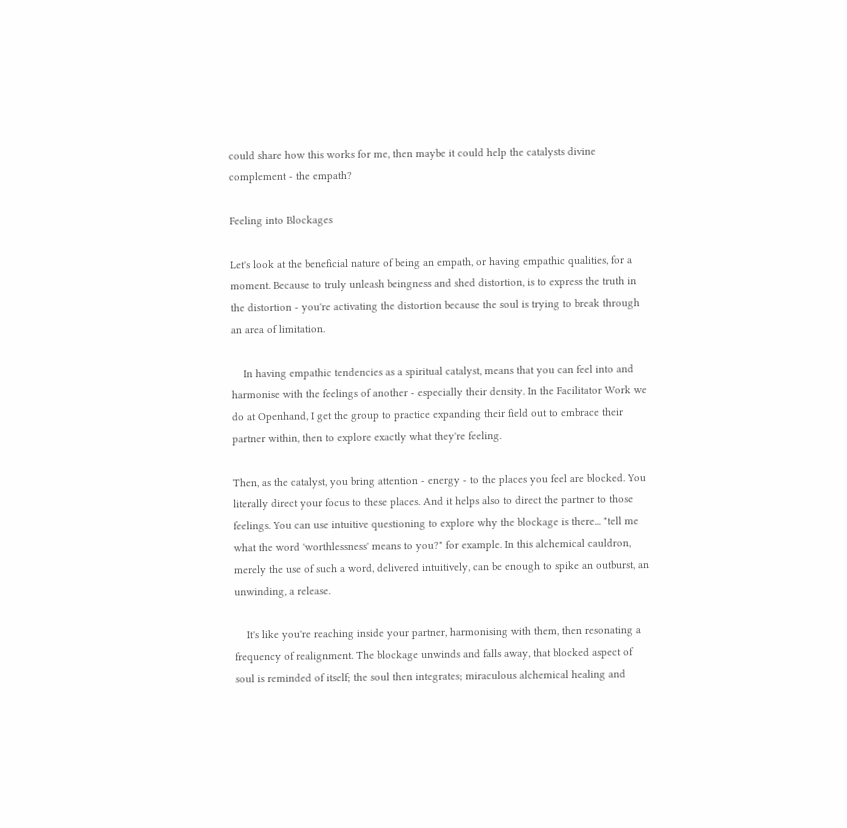could share how this works for me, then maybe it could help the catalysts divine complement - the empath?

Feeling into Blockages

Let's look at the beneficial nature of being an empath, or having empathic qualities, for a moment. Because to truly unleash beingness and shed distortion, is to express the truth in the distortion - you're activating the distortion because the soul is trying to break through an area of limitation.

    In having empathic tendencies as a spiritual catalyst, means that you can feel into and harmonise with the feelings of another - especially their density. In the Facilitator Work we do at Openhand, I get the group to practice expanding their field out to embrace their partner within, then to explore exactly what they're feeling.

Then, as the catalyst, you bring attention - energy - to the places you feel are blocked. You literally direct your focus to these places. And it helps also to direct the partner to those feelings. You can use intuitive questioning to explore why the blockage is there... "tell me what the word 'worthlessness' means to you?" for example. In this alchemical cauldron, merely the use of such a word, delivered intuitively, can be enough to spike an outburst, an unwinding, a release.

    It's like you're reaching inside your partner, harmonising with them, then resonating a frequency of realignment. The blockage unwinds and falls away, that blocked aspect of soul is reminded of itself; the soul then integrates; miraculous alchemical healing and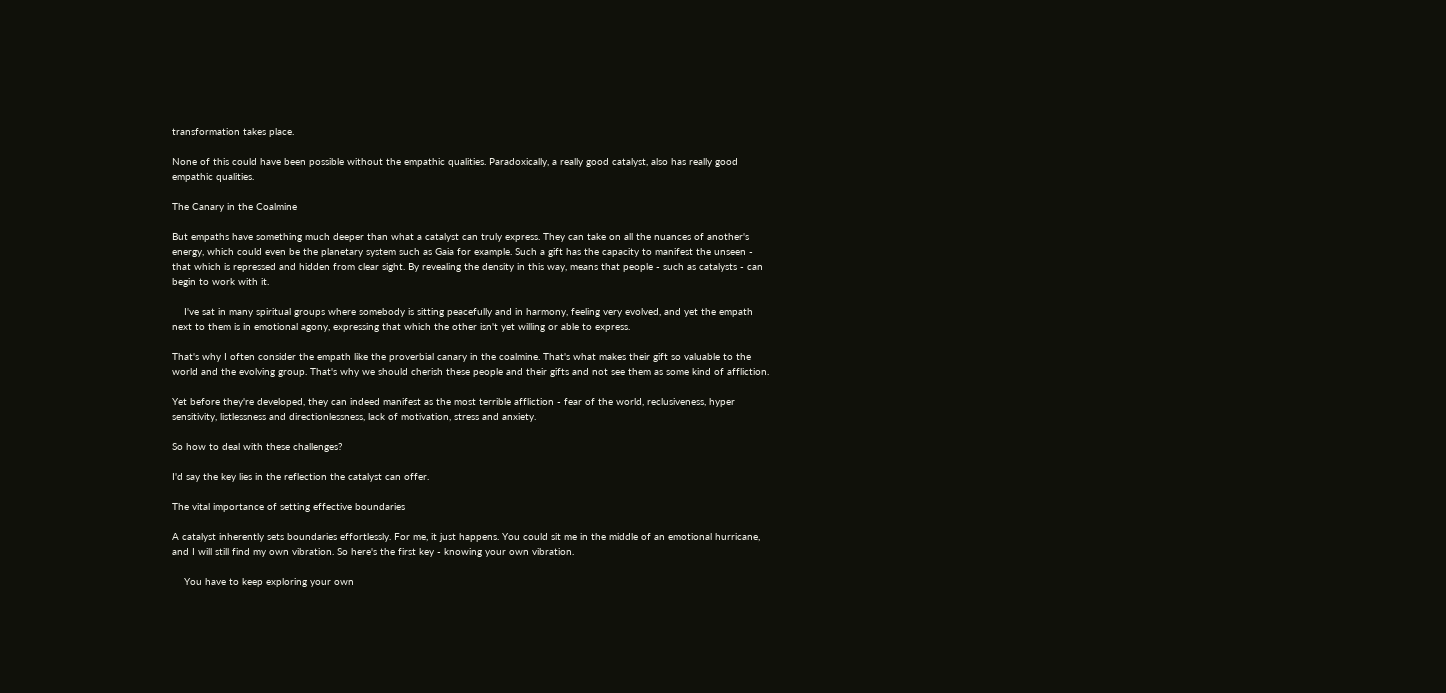transformation takes place.

None of this could have been possible without the empathic qualities. Paradoxically, a really good catalyst, also has really good empathic qualities.

The Canary in the Coalmine

But empaths have something much deeper than what a catalyst can truly express. They can take on all the nuances of another's energy, which could even be the planetary system such as Gaia for example. Such a gift has the capacity to manifest the unseen - that which is repressed and hidden from clear sight. By revealing the density in this way, means that people - such as catalysts - can begin to work with it.

    I've sat in many spiritual groups where somebody is sitting peacefully and in harmony, feeling very evolved, and yet the empath next to them is in emotional agony, expressing that which the other isn't yet willing or able to express.

That's why I often consider the empath like the proverbial canary in the coalmine. That's what makes their gift so valuable to the world and the evolving group. That's why we should cherish these people and their gifts and not see them as some kind of affliction.

Yet before they're developed, they can indeed manifest as the most terrible affliction - fear of the world, reclusiveness, hyper sensitivity, listlessness and directionlessness, lack of motivation, stress and anxiety.

So how to deal with these challenges?

I'd say the key lies in the reflection the catalyst can offer.

The vital importance of setting effective boundaries

A catalyst inherently sets boundaries effortlessly. For me, it just happens. You could sit me in the middle of an emotional hurricane, and I will still find my own vibration. So here's the first key - knowing your own vibration.

    You have to keep exploring your own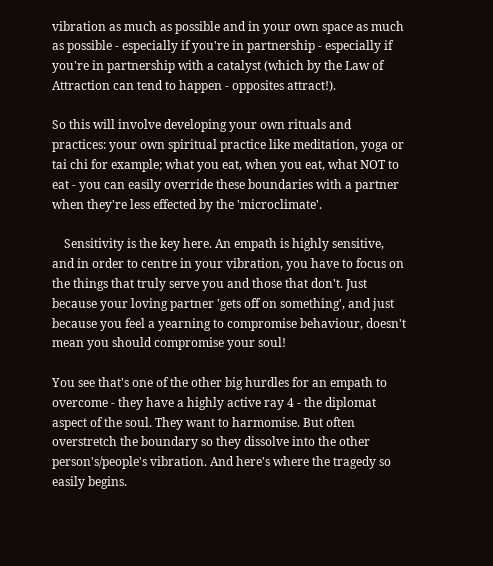vibration as much as possible and in your own space as much as possible - especially if you're in partnership - especially if you're in partnership with a catalyst (which by the Law of Attraction can tend to happen - opposites attract!).

So this will involve developing your own rituals and practices: your own spiritual practice like meditation, yoga or tai chi for example; what you eat, when you eat, what NOT to eat - you can easily override these boundaries with a partner when they're less effected by the 'microclimate'.

    Sensitivity is the key here. An empath is highly sensitive, and in order to centre in your vibration, you have to focus on the things that truly serve you and those that don't. Just because your loving partner 'gets off on something', and just because you feel a yearning to compromise behaviour, doesn't mean you should compromise your soul!

You see that's one of the other big hurdles for an empath to overcome - they have a highly active ray 4 - the diplomat aspect of the soul. They want to harmomise. But often overstretch the boundary so they dissolve into the other person's/people's vibration. And here's where the tragedy so easily begins.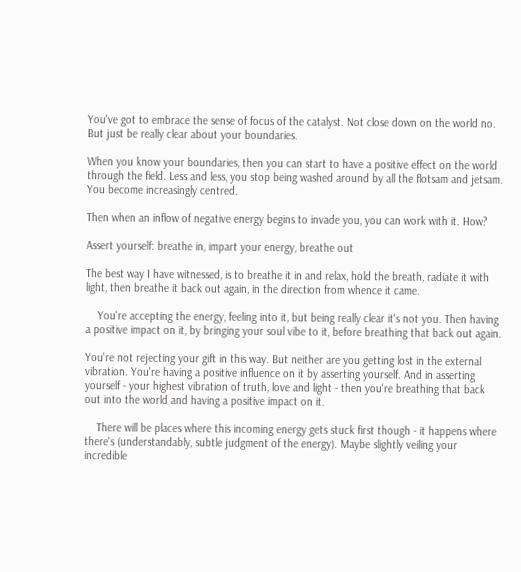You've got to embrace the sense of focus of the catalyst. Not close down on the world no. But just be really clear about your boundaries.

When you know your boundaries, then you can start to have a positive effect on the world through the field. Less and less, you stop being washed around by all the flotsam and jetsam. You become increasingly centred.

Then when an inflow of negative energy begins to invade you, you can work with it. How?

Assert yourself: breathe in, impart your energy, breathe out

The best way I have witnessed, is to breathe it in and relax, hold the breath, radiate it with light, then breathe it back out again, in the direction from whence it came.

    You're accepting the energy, feeling into it, but being really clear it's not you. Then having a positive impact on it, by bringing your soul vibe to it, before breathing that back out again.

You're not rejecting your gift in this way. But neither are you getting lost in the external vibration. You're having a positive influence on it by asserting yourself. And in asserting yourself - your highest vibration of truth, love and light - then you're breathing that back out into the world and having a positive impact on it.

    There will be places where this incoming energy gets stuck first though - it happens where there's (understandably, subtle judgment of the energy). Maybe slightly veiling your incredible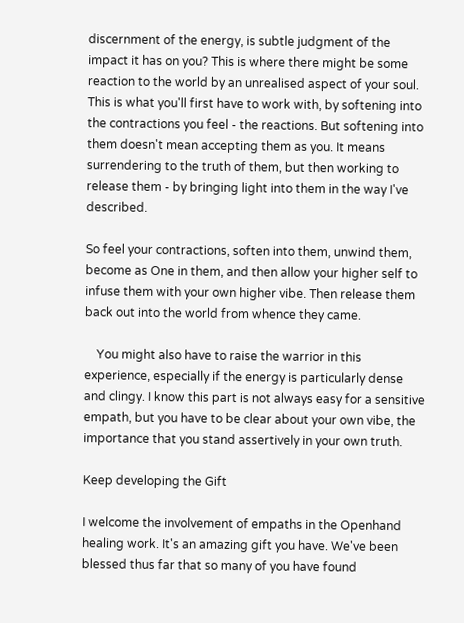discernment of the energy, is subtle judgment of the impact it has on you? This is where there might be some reaction to the world by an unrealised aspect of your soul. This is what you'll first have to work with, by softening into the contractions you feel - the reactions. But softening into them doesn't mean accepting them as you. It means surrendering to the truth of them, but then working to release them - by bringing light into them in the way I've described.

So feel your contractions, soften into them, unwind them, become as One in them, and then allow your higher self to infuse them with your own higher vibe. Then release them back out into the world from whence they came.

    You might also have to raise the warrior in this experience, especially if the energy is particularly dense and clingy. I know this part is not always easy for a sensitive empath, but you have to be clear about your own vibe, the importance that you stand assertively in your own truth.

Keep developing the Gift

I welcome the involvement of empaths in the Openhand healing work. It's an amazing gift you have. We've been blessed thus far that so many of you have found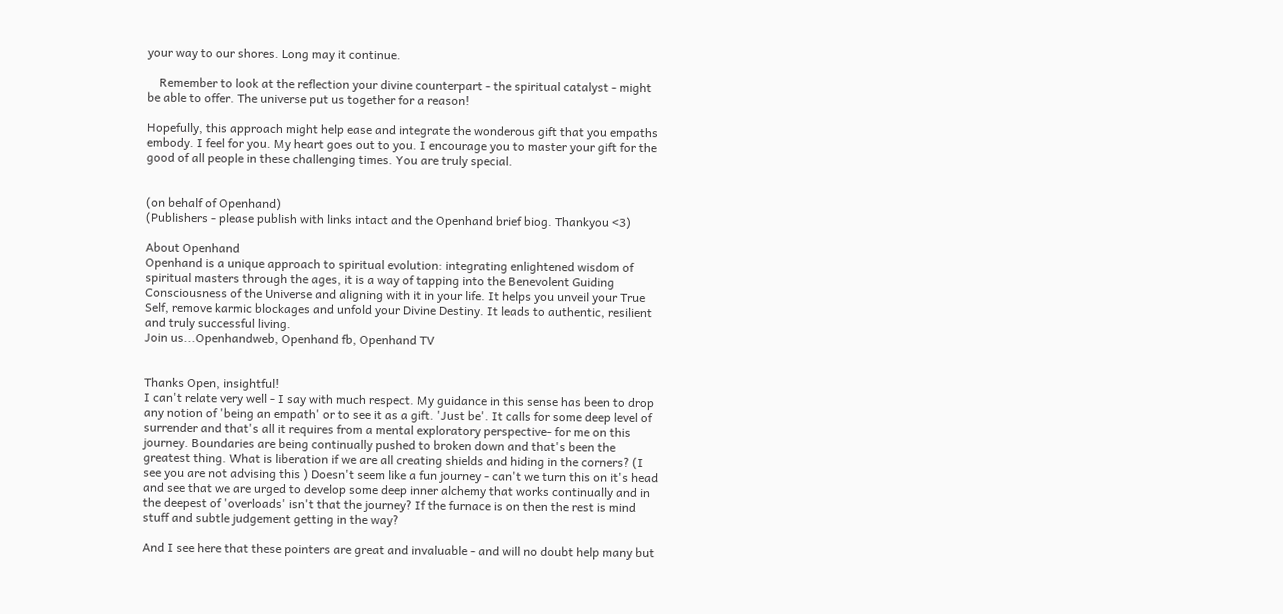your way to our shores. Long may it continue.

    Remember to look at the reflection your divine counterpart - the spiritual catalyst - might be able to offer. The universe put us together for a reason!

Hopefully, this approach might help ease and integrate the wonderous gift that you empaths embody. I feel for you. My heart goes out to you. I encourage you to master your gift for the good of all people in these challenging times. You are truly special.


(on behalf of Openhand)
(Publishers - please publish with links intact and the Openhand brief biog. Thankyou <3)

About Openhand
Openhand is a unique approach to spiritual evolution: integrating enlightened wisdom of spiritual masters through the ages, it is a way of tapping into the Benevolent Guiding Consciousness of the Universe and aligning with it in your life. It helps you unveil your True Self, remove karmic blockages and unfold your Divine Destiny. It leads to authentic, resilient and truly successful living.
Join us...Openhandweb, Openhand fb, Openhand TV


Thanks Open, insightful!
I can't relate very well - I say with much respect. My guidance in this sense has been to drop any notion of 'being an empath' or to see it as a gift. 'Just be'. It calls for some deep level of surrender and that's all it requires from a mental exploratory perspective- for me on this journey. Boundaries are being continually pushed to broken down and that's been the greatest thing. What is liberation if we are all creating shields and hiding in the corners? (I see you are not advising this ) Doesn't seem like a fun journey - can't we turn this on it's head and see that we are urged to develop some deep inner alchemy that works continually and in the deepest of 'overloads' isn't that the journey? If the furnace is on then the rest is mind stuff and subtle judgement getting in the way?

And I see here that these pointers are great and invaluable - and will no doubt help many but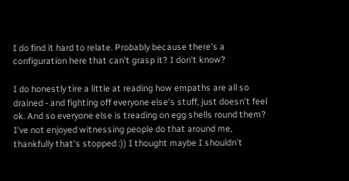I do find it hard to relate. Probably because there's a configuration here that can't grasp it? I don't know?

I do honestly tire a little at reading how empaths are all so drained - and fighting off everyone else's stuff, just doesn't feel ok. And so everyone else is treading on egg shells round them? I've not enjoyed witnessing people do that around me, thankfully that's stopped :)) I thought maybe I shouldn't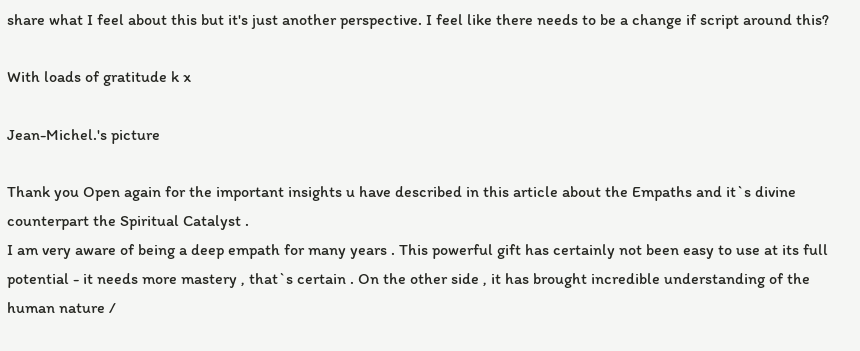share what I feel about this but it's just another perspective. I feel like there needs to be a change if script around this?

With loads of gratitude k x

Jean-Michel.'s picture

Thank you Open again for the important insights u have described in this article about the Empaths and it`s divine counterpart the Spiritual Catalyst .
I am very aware of being a deep empath for many years . This powerful gift has certainly not been easy to use at its full potential - it needs more mastery , that`s certain . On the other side , it has brought incredible understanding of the human nature /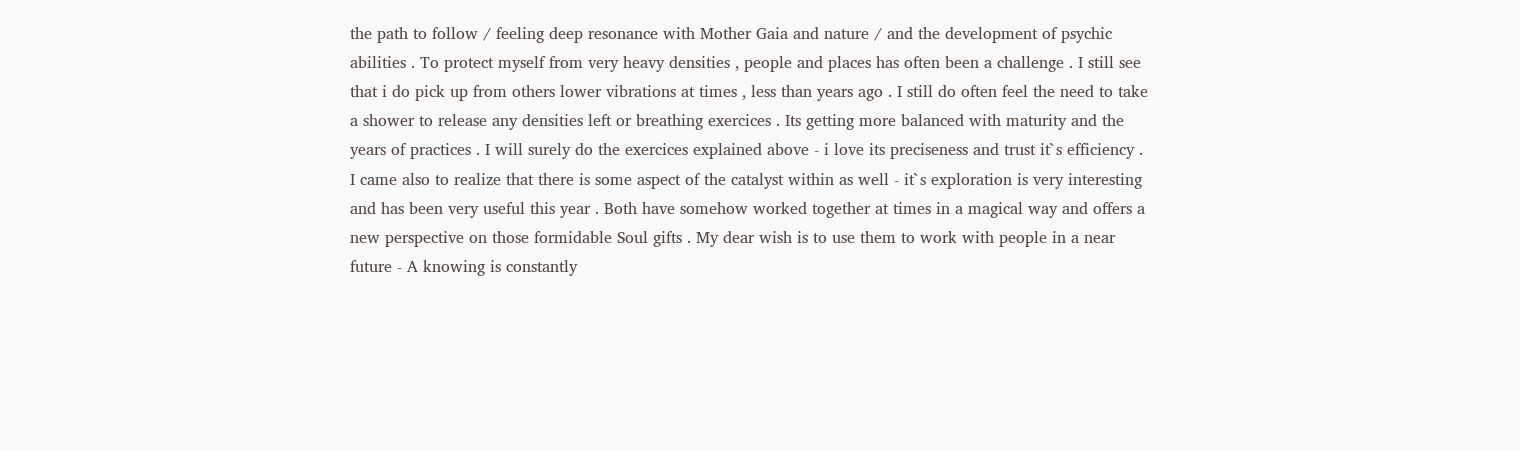the path to follow / feeling deep resonance with Mother Gaia and nature / and the development of psychic abilities . To protect myself from very heavy densities , people and places has often been a challenge . I still see that i do pick up from others lower vibrations at times , less than years ago . I still do often feel the need to take a shower to release any densities left or breathing exercices . Its getting more balanced with maturity and the years of practices . I will surely do the exercices explained above - i love its preciseness and trust it`s efficiency .
I came also to realize that there is some aspect of the catalyst within as well - it`s exploration is very interesting and has been very useful this year . Both have somehow worked together at times in a magical way and offers a new perspective on those formidable Soul gifts . My dear wish is to use them to work with people in a near future - A knowing is constantly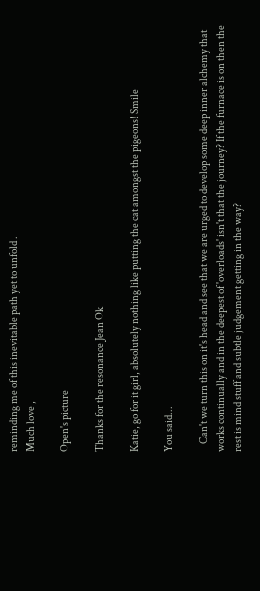reminding me of this inevitable path yet to unfold .
Much love ,

Open's picture

Thanks for the resonance Jean Ok

Katie, go for it girl, absolutely nothing like putting the cat amongst the pigeons! Smile

You said...

    Can't we turn this on it's head and see that we are urged to develop some deep inner alchemy that works continually and in the deepest of 'overloads' isn't that the journey? If the furnace is on then the rest is mind stuff and subtle judgement getting in the way?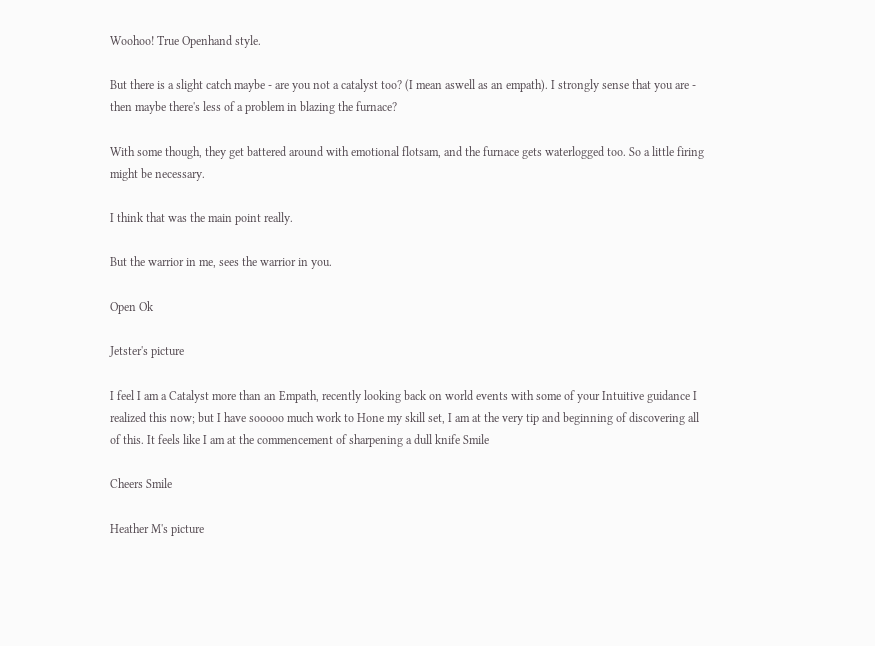Woohoo! True Openhand style.

But there is a slight catch maybe - are you not a catalyst too? (I mean aswell as an empath). I strongly sense that you are - then maybe there's less of a problem in blazing the furnace?

With some though, they get battered around with emotional flotsam, and the furnace gets waterlogged too. So a little firing might be necessary.

I think that was the main point really.

But the warrior in me, sees the warrior in you.

Open Ok

Jetster's picture

I feel I am a Catalyst more than an Empath, recently looking back on world events with some of your Intuitive guidance I realized this now; but I have sooooo much work to Hone my skill set, I am at the very tip and beginning of discovering all of this. It feels like I am at the commencement of sharpening a dull knife Smile

Cheers Smile

Heather M's picture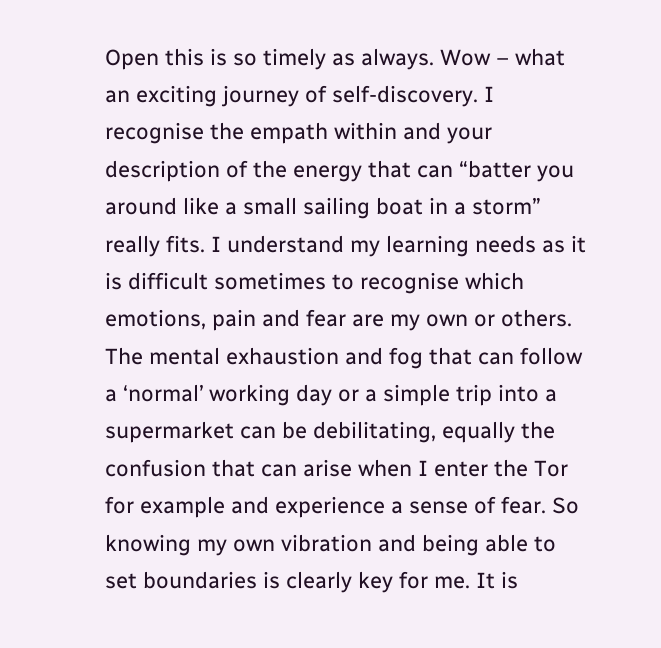Open this is so timely as always. Wow – what an exciting journey of self-discovery. I recognise the empath within and your description of the energy that can “batter you around like a small sailing boat in a storm” really fits. I understand my learning needs as it is difficult sometimes to recognise which emotions, pain and fear are my own or others. The mental exhaustion and fog that can follow a ‘normal’ working day or a simple trip into a supermarket can be debilitating, equally the confusion that can arise when I enter the Tor for example and experience a sense of fear. So knowing my own vibration and being able to set boundaries is clearly key for me. It is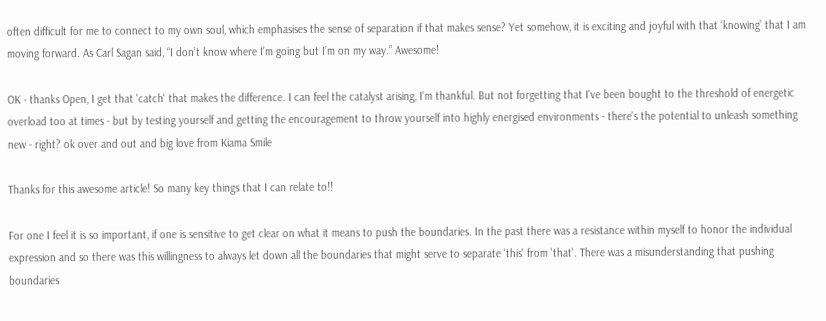often difficult for me to connect to my own soul, which emphasises the sense of separation if that makes sense? Yet somehow, it is exciting and joyful with that ‘knowing’ that I am moving forward. As Carl Sagan said, “I don’t know where I’m going but I’m on my way.” Awesome!

OK - thanks Open, I get that 'catch' that makes the difference. I can feel the catalyst arising, I'm thankful. But not forgetting that I've been bought to the threshold of energetic overload too at times - but by testing yourself and getting the encouragement to throw yourself into highly energised environments - there's the potential to unleash something new - right? ok over and out and big love from Kiama Smile

Thanks for this awesome article! So many key things that I can relate to!!

For one I feel it is so important, if one is sensitive to get clear on what it means to push the boundaries. In the past there was a resistance within myself to honor the individual expression and so there was this willingness to always let down all the boundaries that might serve to separate 'this' from 'that'. There was a misunderstanding that pushing boundaries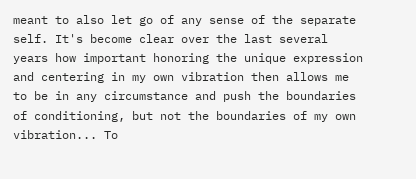meant to also let go of any sense of the separate self. It's become clear over the last several years how important honoring the unique expression and centering in my own vibration then allows me to be in any circumstance and push the boundaries of conditioning, but not the boundaries of my own vibration... To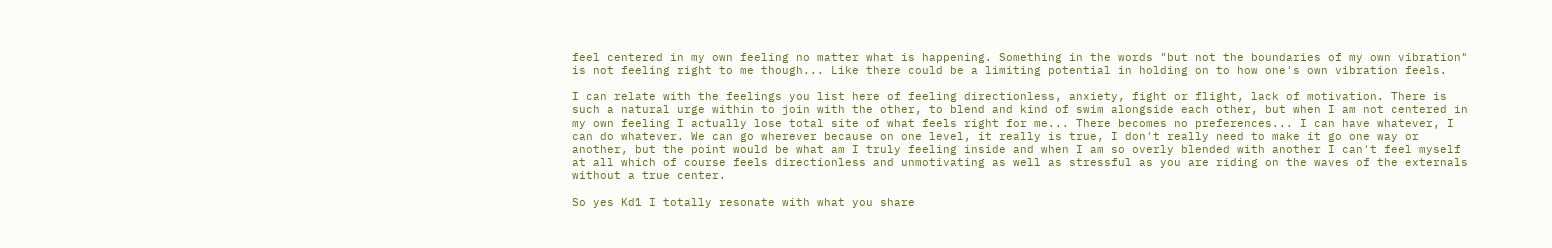feel centered in my own feeling no matter what is happening. Something in the words "but not the boundaries of my own vibration" is not feeling right to me though... Like there could be a limiting potential in holding on to how one's own vibration feels.

I can relate with the feelings you list here of feeling directionless, anxiety, fight or flight, lack of motivation. There is such a natural urge within to join with the other, to blend and kind of swim alongside each other, but when I am not centered in my own feeling I actually lose total site of what feels right for me... There becomes no preferences... I can have whatever, I can do whatever. We can go wherever because on one level, it really is true, I don't really need to make it go one way or another, but the point would be what am I truly feeling inside and when I am so overly blended with another I can't feel myself at all which of course feels directionless and unmotivating as well as stressful as you are riding on the waves of the externals without a true center.

So yes Kd1 I totally resonate with what you share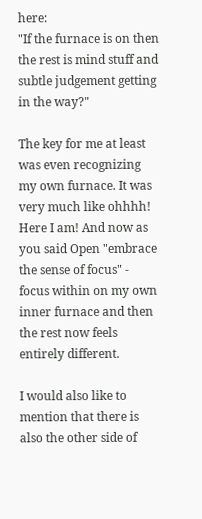here:
"If the furnace is on then the rest is mind stuff and subtle judgement getting in the way?"

The key for me at least was even recognizing my own furnace. It was very much like ohhhh! Here I am! And now as you said Open "embrace the sense of focus" - focus within on my own inner furnace and then the rest now feels entirely different.

I would also like to mention that there is also the other side of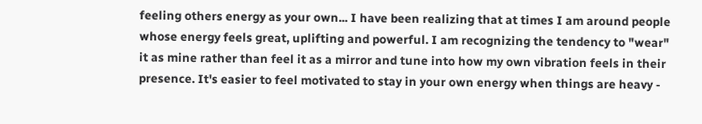feeling others energy as your own... I have been realizing that at times I am around people whose energy feels great, uplifting and powerful. I am recognizing the tendency to "wear" it as mine rather than feel it as a mirror and tune into how my own vibration feels in their presence. It's easier to feel motivated to stay in your own energy when things are heavy -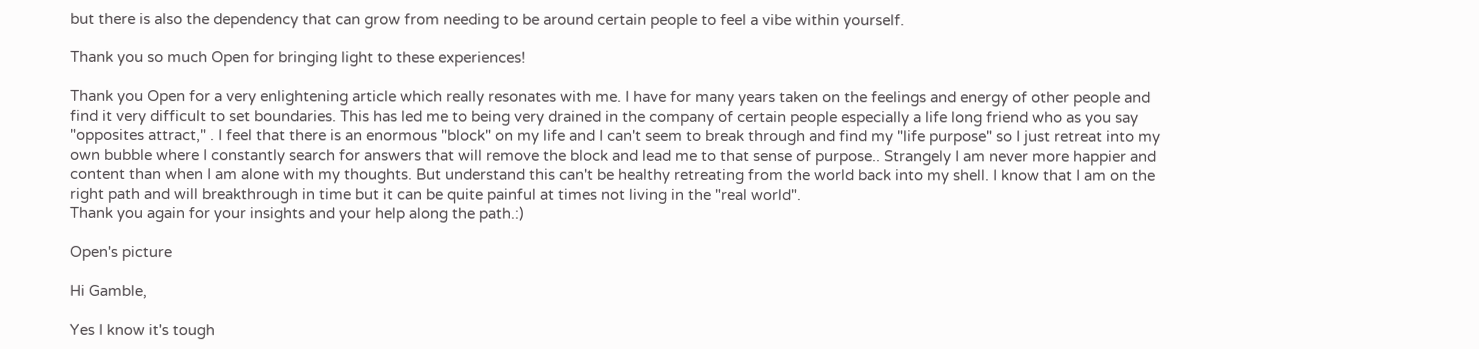but there is also the dependency that can grow from needing to be around certain people to feel a vibe within yourself.

Thank you so much Open for bringing light to these experiences!

Thank you Open for a very enlightening article which really resonates with me. I have for many years taken on the feelings and energy of other people and find it very difficult to set boundaries. This has led me to being very drained in the company of certain people especially a life long friend who as you say "opposites attract," . I feel that there is an enormous "block" on my life and I can't seem to break through and find my "life purpose" so I just retreat into my own bubble where I constantly search for answers that will remove the block and lead me to that sense of purpose.. Strangely I am never more happier and content than when I am alone with my thoughts. But understand this can't be healthy retreating from the world back into my shell. I know that I am on the right path and will breakthrough in time but it can be quite painful at times not living in the "real world".
Thank you again for your insights and your help along the path.:)

Open's picture

Hi Gamble,

Yes I know it's tough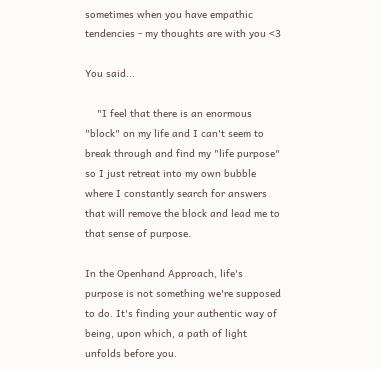sometimes when you have empathic tendencies - my thoughts are with you <3

You said...

    "I feel that there is an enormous "block" on my life and I can't seem to break through and find my "life purpose" so I just retreat into my own bubble where I constantly search for answers that will remove the block and lead me to that sense of purpose.

In the Openhand Approach, life's purpose is not something we're supposed to do. It's finding your authentic way of being, upon which, a path of light unfolds before you.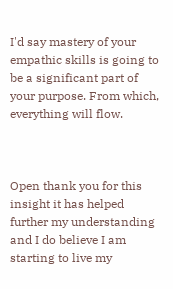I'd say mastery of your empathic skills is going to be a significant part of your purpose. From which, everything will flow.



Open thank you for this insight it has helped further my understanding and I do believe I am starting to live my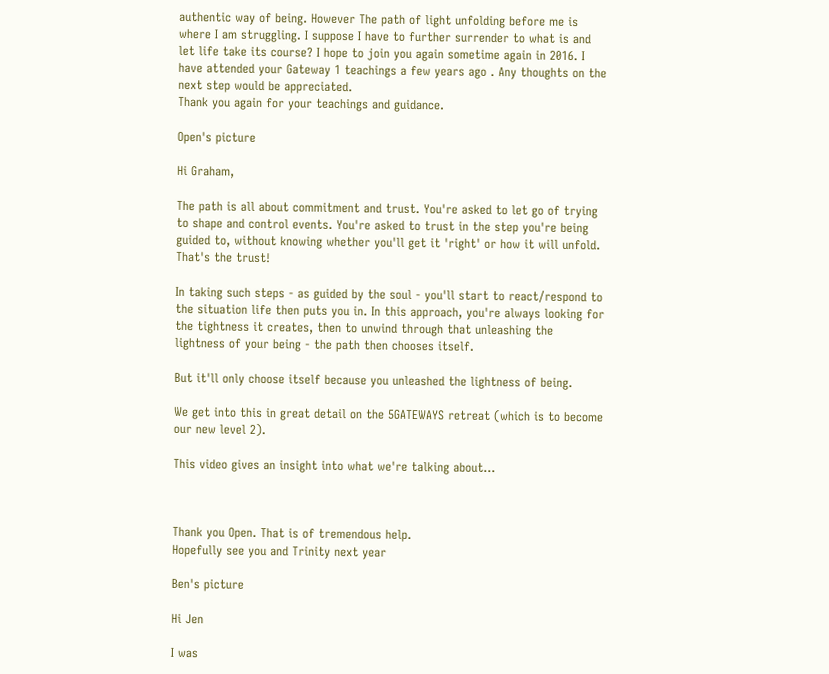authentic way of being. However The path of light unfolding before me is where I am struggling. I suppose I have to further surrender to what is and let life take its course? I hope to join you again sometime again in 2016. I have attended your Gateway 1 teachings a few years ago . Any thoughts on the next step would be appreciated.
Thank you again for your teachings and guidance.

Open's picture

Hi Graham,

The path is all about commitment and trust. You're asked to let go of trying to shape and control events. You're asked to trust in the step you're being guided to, without knowing whether you'll get it 'right' or how it will unfold. That's the trust!

In taking such steps - as guided by the soul - you'll start to react/respond to the situation life then puts you in. In this approach, you're always looking for the tightness it creates, then to unwind through that unleashing the lightness of your being - the path then chooses itself.

But it'll only choose itself because you unleashed the lightness of being.

We get into this in great detail on the 5GATEWAYS retreat (which is to become our new level 2).

This video gives an insight into what we're talking about...



Thank you Open. That is of tremendous help.
Hopefully see you and Trinity next year

Ben's picture

Hi Jen

I was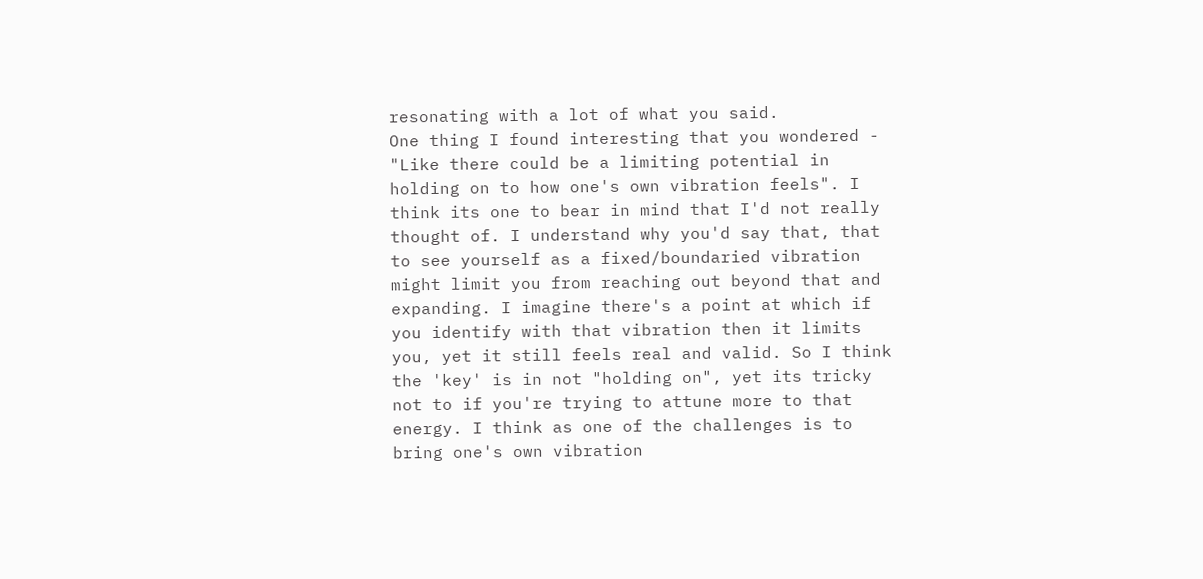resonating with a lot of what you said.
One thing I found interesting that you wondered - "Like there could be a limiting potential in holding on to how one's own vibration feels". I think its one to bear in mind that I'd not really thought of. I understand why you'd say that, that to see yourself as a fixed/boundaried vibration might limit you from reaching out beyond that and expanding. I imagine there's a point at which if you identify with that vibration then it limits you, yet it still feels real and valid. So I think the 'key' is in not "holding on", yet its tricky not to if you're trying to attune more to that energy. I think as one of the challenges is to bring one's own vibration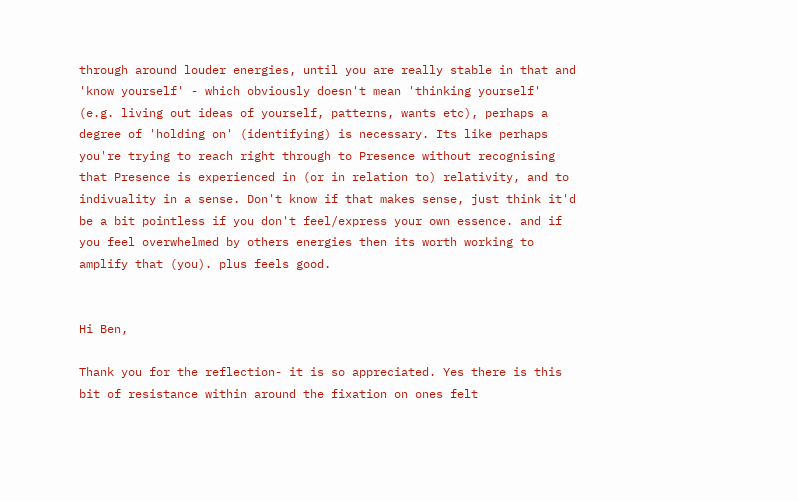through around louder energies, until you are really stable in that and 'know yourself' - which obviously doesn't mean 'thinking yourself' (e.g. living out ideas of yourself, patterns, wants etc), perhaps a degree of 'holding on' (identifying) is necessary. Its like perhaps you're trying to reach right through to Presence without recognising that Presence is experienced in (or in relation to) relativity, and to indivuality in a sense. Don't know if that makes sense, just think it'd be a bit pointless if you don't feel/express your own essence. and if you feel overwhelmed by others energies then its worth working to amplify that (you). plus feels good.


Hi Ben,

Thank you for the reflection- it is so appreciated. Yes there is this bit of resistance within around the fixation on ones felt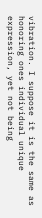vibration. I suppose it is the same as honoring ones individual unique expression, yet not being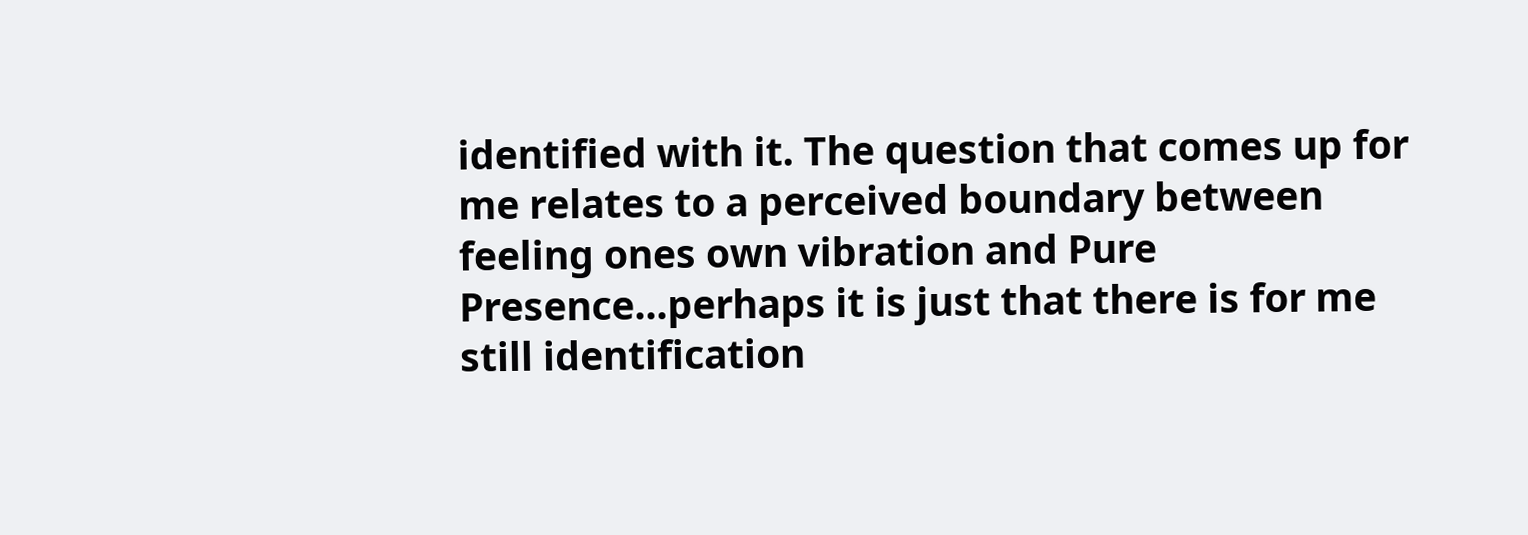identified with it. The question that comes up for me relates to a perceived boundary between feeling ones own vibration and Pure Presence...perhaps it is just that there is for me still identification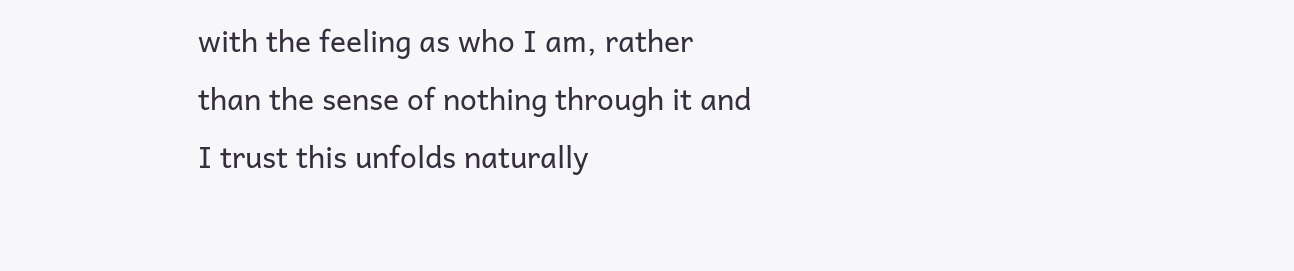with the feeling as who I am, rather than the sense of nothing through it and I trust this unfolds naturally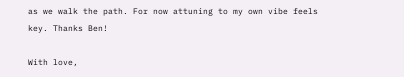as we walk the path. For now attuning to my own vibe feels key. Thanks Ben!

With love,